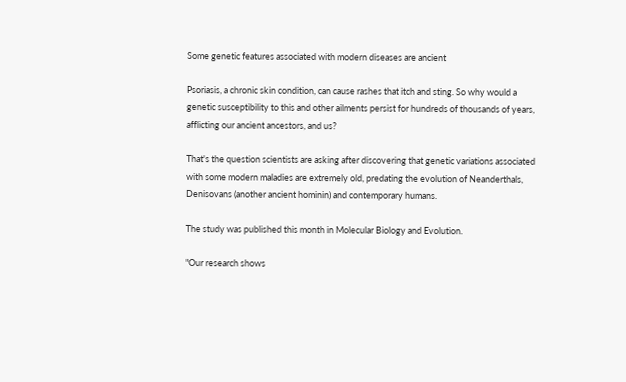Some genetic features associated with modern diseases are ancient

Psoriasis, a chronic skin condition, can cause rashes that itch and sting. So why would a genetic susceptibility to this and other ailments persist for hundreds of thousands of years, afflicting our ancient ancestors, and us?

That's the question scientists are asking after discovering that genetic variations associated with some modern maladies are extremely old, predating the evolution of Neanderthals, Denisovans (another ancient hominin) and contemporary humans.

The study was published this month in Molecular Biology and Evolution.

"Our research shows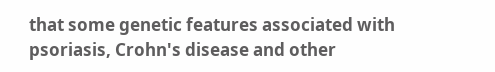that some genetic features associated with psoriasis, Crohn's disease and other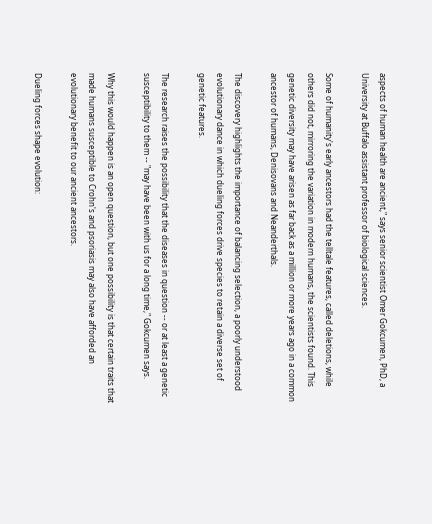aspects of human health are ancient," says senior scientist Omer Gokcumen, PhD, a University at Buffalo assistant professor of biological sciences.

Some of humanity's early ancestors had the telltale features, called deletions, while others did not, mirroring the variation in modern humans, the scientists found. This genetic diversity may have arisen as far back as a million or more years ago in a common ancestor of humans, Denisovans and Neanderthals.

The discovery highlights the importance of balancing selection, a poorly understood evolutionary dance in which dueling forces drive species to retain a diverse set of genetic features.

The research raises the possibility that the diseases in question -- or at least a genetic susceptibility to them -- "may have been with us for a long time," Gokcumen says.

Why this would happen is an open question, but one possibility is that certain traits that made humans susceptible to Crohn's and psoriasis may also have afforded an evolutionary benefit to our ancient ancestors.

Dueling forces shape evolution: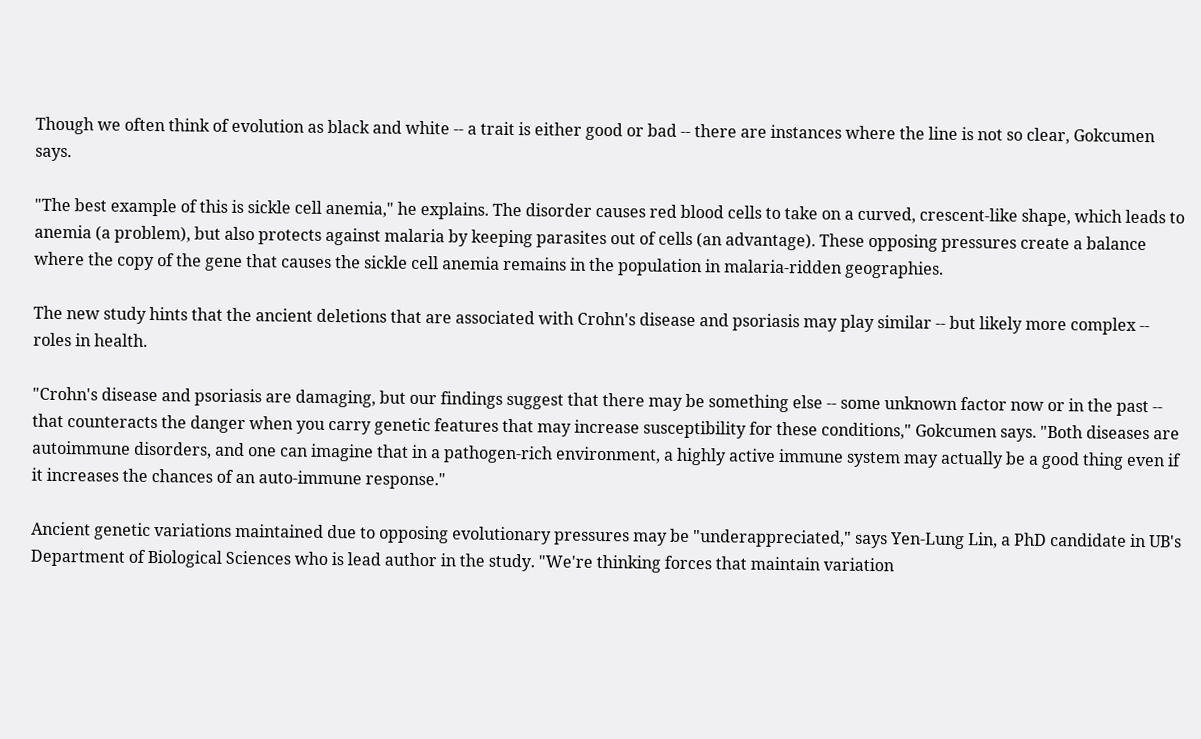Though we often think of evolution as black and white -- a trait is either good or bad -- there are instances where the line is not so clear, Gokcumen says.

"The best example of this is sickle cell anemia," he explains. The disorder causes red blood cells to take on a curved, crescent-like shape, which leads to anemia (a problem), but also protects against malaria by keeping parasites out of cells (an advantage). These opposing pressures create a balance where the copy of the gene that causes the sickle cell anemia remains in the population in malaria-ridden geographies.

The new study hints that the ancient deletions that are associated with Crohn's disease and psoriasis may play similar -- but likely more complex -- roles in health.

"Crohn's disease and psoriasis are damaging, but our findings suggest that there may be something else -- some unknown factor now or in the past -- that counteracts the danger when you carry genetic features that may increase susceptibility for these conditions," Gokcumen says. "Both diseases are autoimmune disorders, and one can imagine that in a pathogen-rich environment, a highly active immune system may actually be a good thing even if it increases the chances of an auto-immune response."

Ancient genetic variations maintained due to opposing evolutionary pressures may be "underappreciated," says Yen-Lung Lin, a PhD candidate in UB's Department of Biological Sciences who is lead author in the study. "We're thinking forces that maintain variation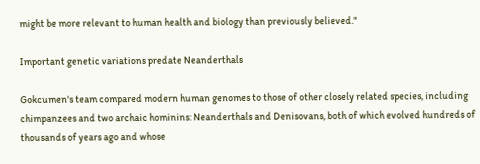might be more relevant to human health and biology than previously believed."

Important genetic variations predate Neanderthals

Gokcumen's team compared modern human genomes to those of other closely related species, including chimpanzees and two archaic hominins: Neanderthals and Denisovans, both of which evolved hundreds of thousands of years ago and whose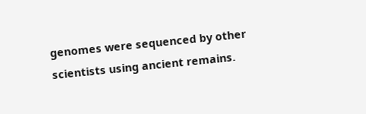genomes were sequenced by other scientists using ancient remains.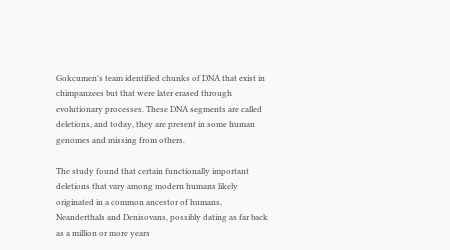Gokcumen's team identified chunks of DNA that exist in chimpanzees but that were later erased through evolutionary processes. These DNA segments are called deletions, and today, they are present in some human genomes and missing from others.

The study found that certain functionally important deletions that vary among modern humans likely originated in a common ancestor of humans, Neanderthals and Denisovans, possibly dating as far back as a million or more years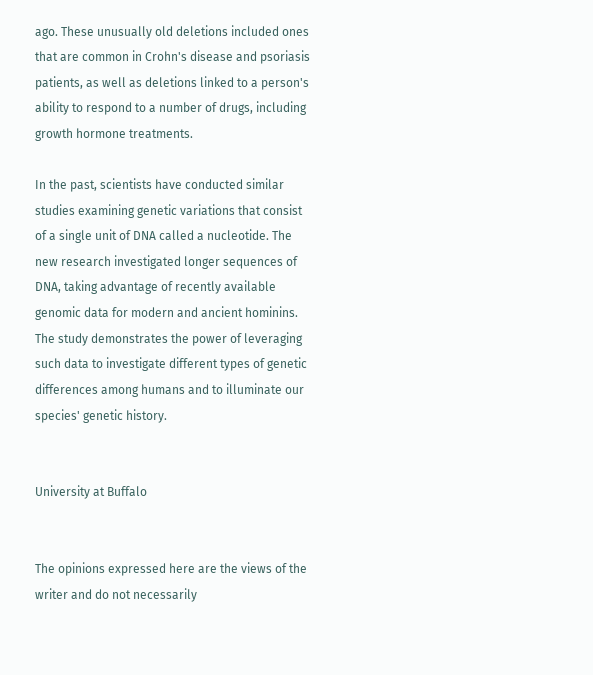ago. These unusually old deletions included ones that are common in Crohn's disease and psoriasis patients, as well as deletions linked to a person's ability to respond to a number of drugs, including growth hormone treatments.

In the past, scientists have conducted similar studies examining genetic variations that consist of a single unit of DNA called a nucleotide. The new research investigated longer sequences of DNA, taking advantage of recently available genomic data for modern and ancient hominins. The study demonstrates the power of leveraging such data to investigate different types of genetic differences among humans and to illuminate our species' genetic history.


University at Buffalo


The opinions expressed here are the views of the writer and do not necessarily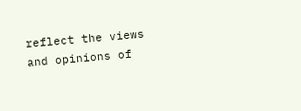reflect the views and opinions of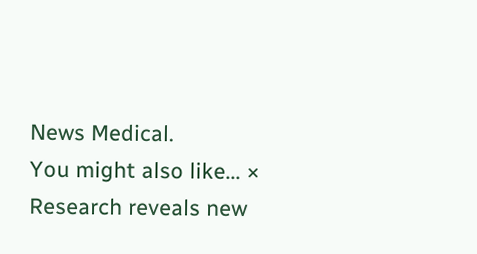News Medical.
You might also like... ×
Research reveals new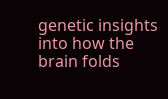genetic insights into how the brain folds